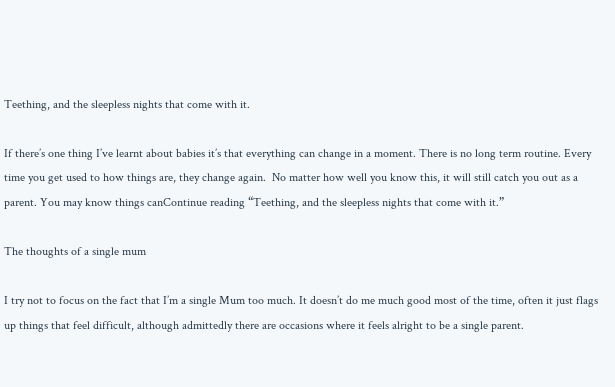Teething, and the sleepless nights that come with it.

If there’s one thing I’ve learnt about babies it’s that everything can change in a moment. There is no long term routine. Every time you get used to how things are, they change again.  No matter how well you know this, it will still catch you out as a parent. You may know things canContinue reading “Teething, and the sleepless nights that come with it.”

The thoughts of a single mum

I try not to focus on the fact that I’m a single Mum too much. It doesn’t do me much good most of the time, often it just flags up things that feel difficult, although admittedly there are occasions where it feels alright to be a single parent.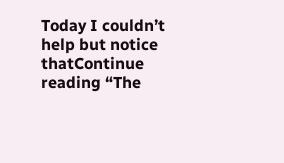Today I couldn’t help but notice thatContinue reading “The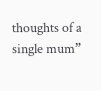thoughts of a single mum”